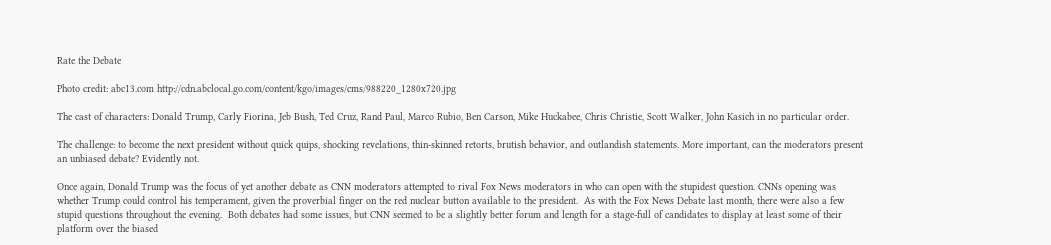Rate the Debate

Photo credit: abc13.com http://cdn.abclocal.go.com/content/kgo/images/cms/988220_1280x720.jpg

The cast of characters: Donald Trump, Carly Fiorina, Jeb Bush, Ted Cruz, Rand Paul, Marco Rubio, Ben Carson, Mike Huckabee, Chris Christie, Scott Walker, John Kasich in no particular order.

The challenge: to become the next president without quick quips, shocking revelations, thin-skinned retorts, brutish behavior, and outlandish statements. More important, can the moderators present an unbiased debate? Evidently not.

Once again, Donald Trump was the focus of yet another debate as CNN moderators attempted to rival Fox News moderators in who can open with the stupidest question. CNNs opening was whether Trump could control his temperament, given the proverbial finger on the red nuclear button available to the president.  As with the Fox News Debate last month, there were also a few stupid questions throughout the evening.  Both debates had some issues, but CNN seemed to be a slightly better forum and length for a stage-full of candidates to display at least some of their platform over the biased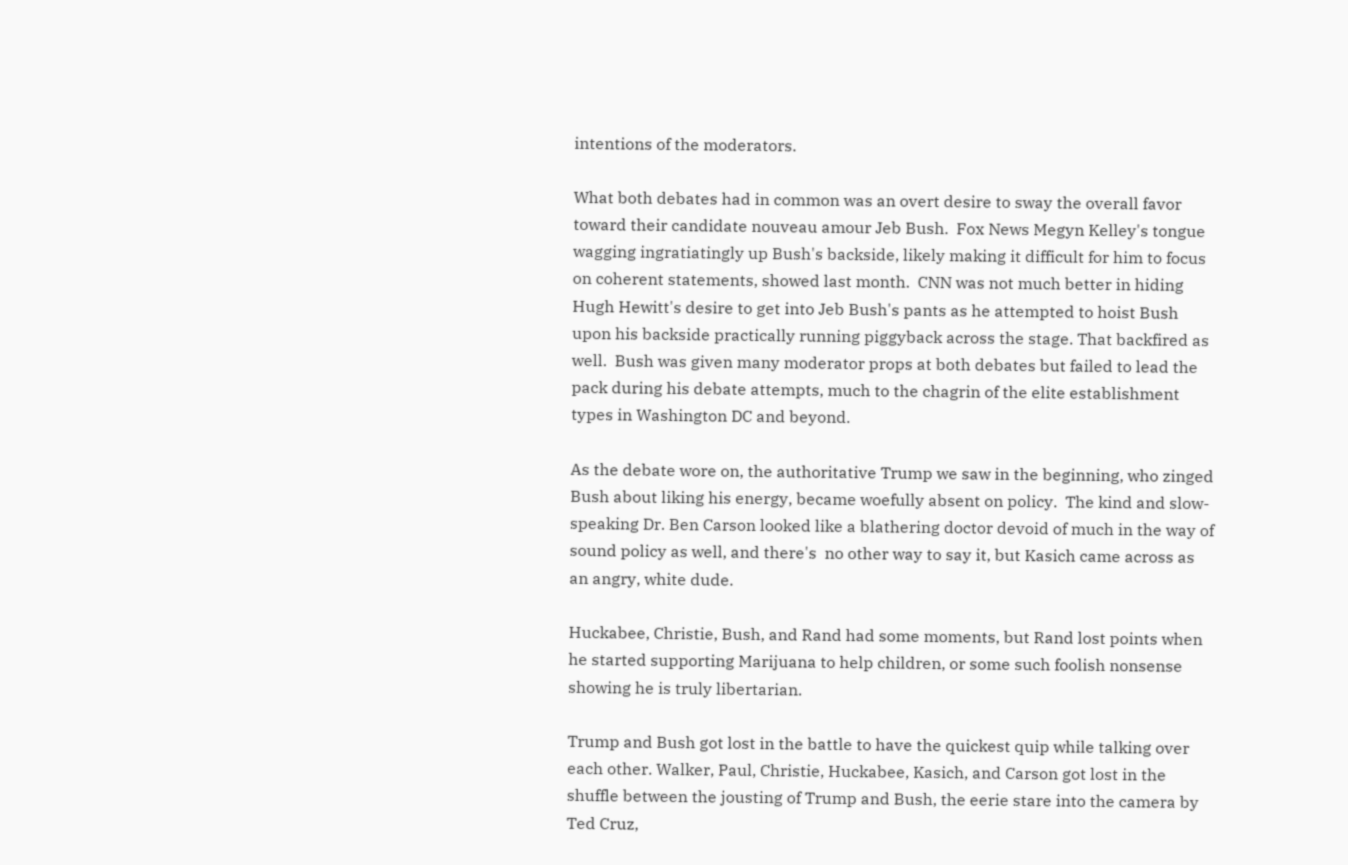intentions of the moderators.

What both debates had in common was an overt desire to sway the overall favor toward their candidate nouveau amour Jeb Bush.  Fox News Megyn Kelley's tongue wagging ingratiatingly up Bush's backside, likely making it difficult for him to focus on coherent statements, showed last month.  CNN was not much better in hiding Hugh Hewitt's desire to get into Jeb Bush's pants as he attempted to hoist Bush upon his backside practically running piggyback across the stage. That backfired as well.  Bush was given many moderator props at both debates but failed to lead the pack during his debate attempts, much to the chagrin of the elite establishment types in Washington DC and beyond.

As the debate wore on, the authoritative Trump we saw in the beginning, who zinged Bush about liking his energy, became woefully absent on policy.  The kind and slow-speaking Dr. Ben Carson looked like a blathering doctor devoid of much in the way of sound policy as well, and there's  no other way to say it, but Kasich came across as an angry, white dude.

Huckabee, Christie, Bush, and Rand had some moments, but Rand lost points when he started supporting Marijuana to help children, or some such foolish nonsense showing he is truly libertarian.

Trump and Bush got lost in the battle to have the quickest quip while talking over each other. Walker, Paul, Christie, Huckabee, Kasich, and Carson got lost in the shuffle between the jousting of Trump and Bush, the eerie stare into the camera by Ted Cruz,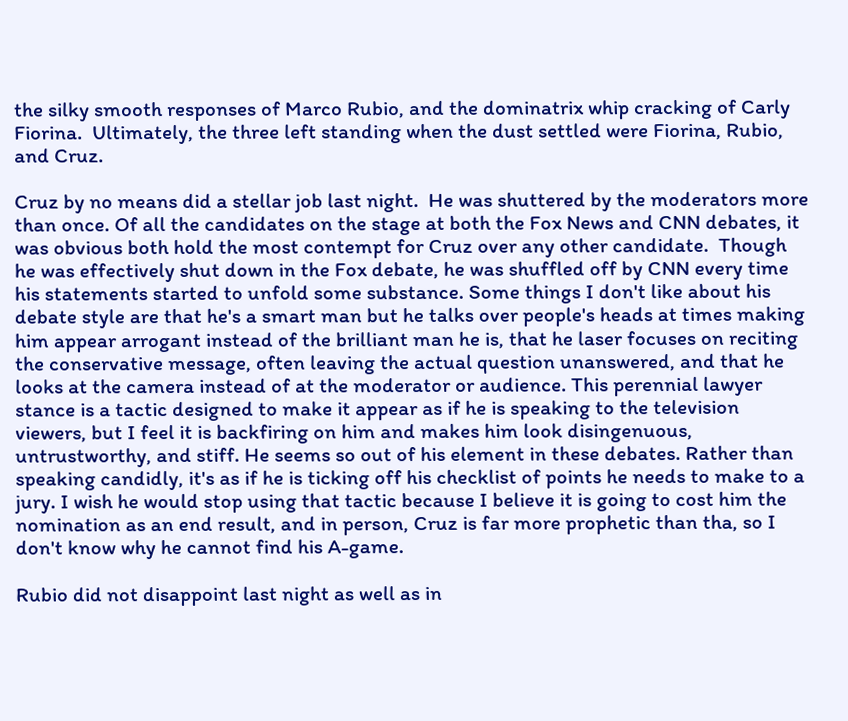the silky smooth responses of Marco Rubio, and the dominatrix whip cracking of Carly Fiorina.  Ultimately, the three left standing when the dust settled were Fiorina, Rubio, and Cruz.

Cruz by no means did a stellar job last night.  He was shuttered by the moderators more than once. Of all the candidates on the stage at both the Fox News and CNN debates, it was obvious both hold the most contempt for Cruz over any other candidate.  Though he was effectively shut down in the Fox debate, he was shuffled off by CNN every time his statements started to unfold some substance. Some things I don't like about his debate style are that he's a smart man but he talks over people's heads at times making him appear arrogant instead of the brilliant man he is, that he laser focuses on reciting the conservative message, often leaving the actual question unanswered, and that he looks at the camera instead of at the moderator or audience. This perennial lawyer stance is a tactic designed to make it appear as if he is speaking to the television viewers, but I feel it is backfiring on him and makes him look disingenuous, untrustworthy, and stiff. He seems so out of his element in these debates. Rather than speaking candidly, it's as if he is ticking off his checklist of points he needs to make to a jury. I wish he would stop using that tactic because I believe it is going to cost him the nomination as an end result, and in person, Cruz is far more prophetic than tha, so I don't know why he cannot find his A-game.

Rubio did not disappoint last night as well as in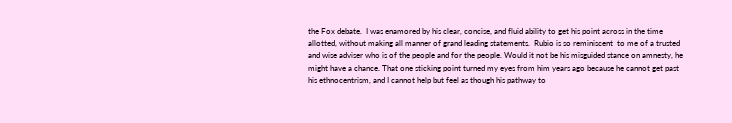the Fox debate.  I was enamored by his clear, concise, and fluid ability to get his point across in the time allotted, without making all manner of grand leading statements.  Rubio is so reminiscent  to me of a trusted and wise adviser who is of the people and for the people. Would it not be his misguided stance on amnesty, he might have a chance. That one sticking point turned my eyes from him years ago because he cannot get past his ethnocentrism, and I cannot help but feel as though his pathway to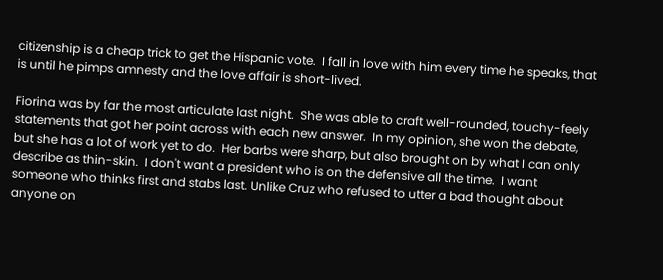citizenship is a cheap trick to get the Hispanic vote.  I fall in love with him every time he speaks, that is until he pimps amnesty and the love affair is short-lived.

Fiorina was by far the most articulate last night.  She was able to craft well-rounded, touchy-feely statements that got her point across with each new answer.  In my opinion, she won the debate, but she has a lot of work yet to do.  Her barbs were sharp, but also brought on by what I can only describe as thin-skin.  I don't want a president who is on the defensive all the time.  I want someone who thinks first and stabs last. Unlike Cruz who refused to utter a bad thought about anyone on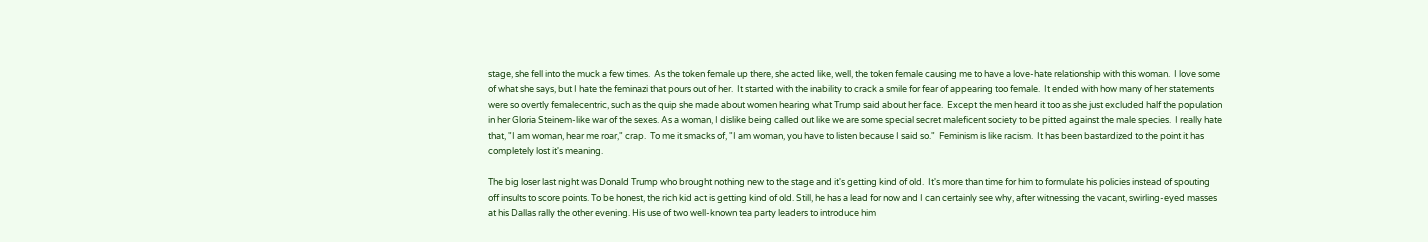stage, she fell into the muck a few times.  As the token female up there, she acted like, well, the token female causing me to have a love-hate relationship with this woman.  I love some of what she says, but I hate the feminazi that pours out of her.  It started with the inability to crack a smile for fear of appearing too female.  It ended with how many of her statements were so overtly femalecentric, such as the quip she made about women hearing what Trump said about her face.  Except the men heard it too as she just excluded half the population in her Gloria Steinem-like war of the sexes. As a woman, I dislike being called out like we are some special secret maleficent society to be pitted against the male species.  I really hate that, "I am woman, hear me roar," crap.  To me it smacks of, "I am woman, you have to listen because I said so."  Feminism is like racism.  It has been bastardized to the point it has completely lost it's meaning.

The big loser last night was Donald Trump who brought nothing new to the stage and it's getting kind of old.  It's more than time for him to formulate his policies instead of spouting off insults to score points. To be honest, the rich kid act is getting kind of old. Still, he has a lead for now and I can certainly see why, after witnessing the vacant, swirling-eyed masses at his Dallas rally the other evening. His use of two well-known tea party leaders to introduce him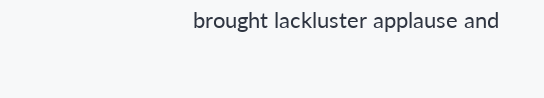brought lackluster applause and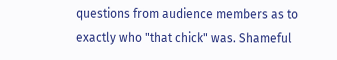questions from audience members as to exactly who "that chick" was. Shameful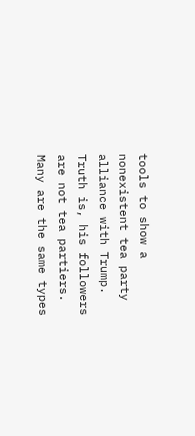tools to show a nonexistent tea party alliance with Trump. Truth is, his followers are not tea partiers.  Many are the same types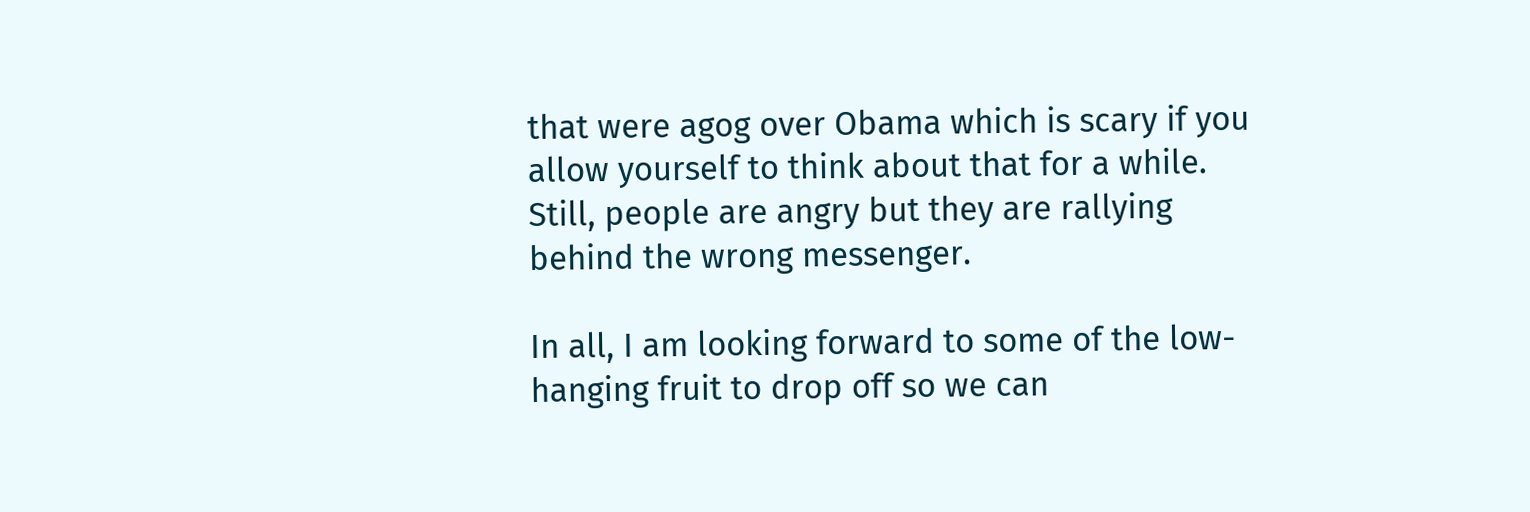that were agog over Obama which is scary if you allow yourself to think about that for a while. Still, people are angry but they are rallying behind the wrong messenger.

In all, I am looking forward to some of the low-hanging fruit to drop off so we can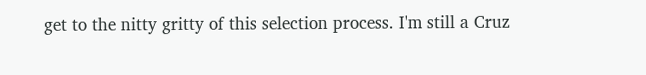get to the nitty gritty of this selection process. I'm still a Cruz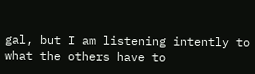gal, but I am listening intently to what the others have to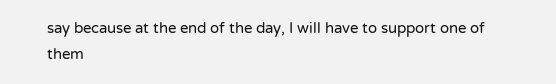say because at the end of the day, I will have to support one of them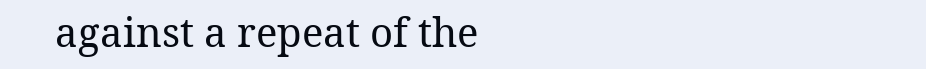against a repeat of the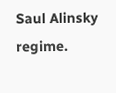Saul Alinsky regime.